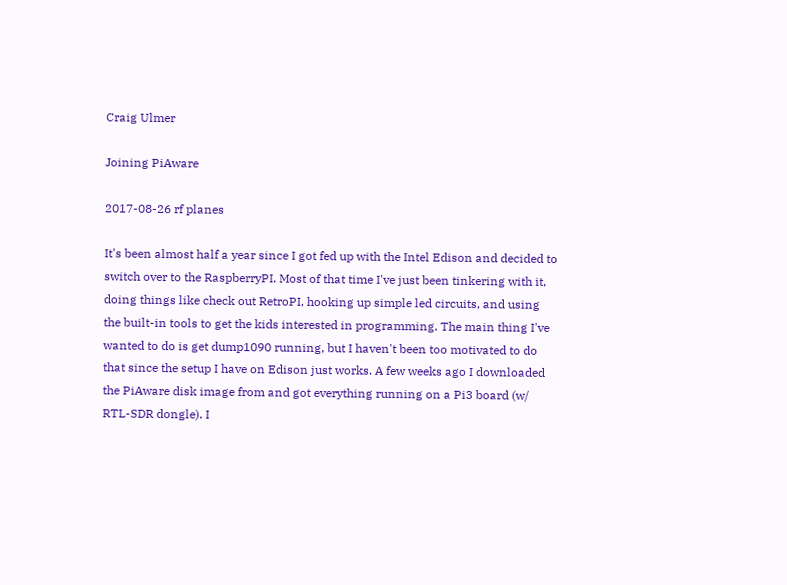Craig Ulmer

Joining PiAware

2017-08-26 rf planes

It's been almost half a year since I got fed up with the Intel Edison and decided to switch over to the RaspberryPI. Most of that time I've just been tinkering with it, doing things like check out RetroPI, hooking up simple led circuits, and using the built-in tools to get the kids interested in programming. The main thing I've wanted to do is get dump1090 running, but I haven't been too motivated to do that since the setup I have on Edison just works. A few weeks ago I downloaded the PiAware disk image from and got everything running on a Pi3 board (w/ RTL-SDR dongle). I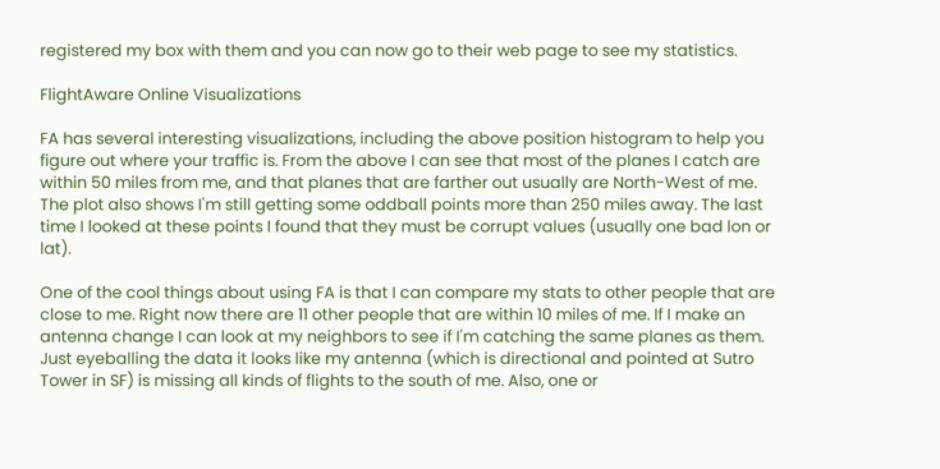registered my box with them and you can now go to their web page to see my statistics.

FlightAware Online Visualizations

FA has several interesting visualizations, including the above position histogram to help you figure out where your traffic is. From the above I can see that most of the planes I catch are within 50 miles from me, and that planes that are farther out usually are North-West of me. The plot also shows I'm still getting some oddball points more than 250 miles away. The last time I looked at these points I found that they must be corrupt values (usually one bad lon or lat).

One of the cool things about using FA is that I can compare my stats to other people that are close to me. Right now there are 11 other people that are within 10 miles of me. If I make an antenna change I can look at my neighbors to see if I'm catching the same planes as them. Just eyeballing the data it looks like my antenna (which is directional and pointed at Sutro Tower in SF) is missing all kinds of flights to the south of me. Also, one or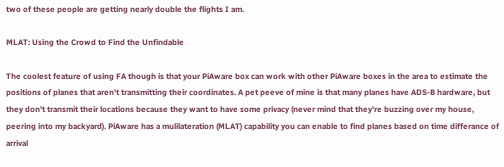two of these people are getting nearly double the flights I am.

MLAT: Using the Crowd to Find the Unfindable

The coolest feature of using FA though is that your PiAware box can work with other PiAware boxes in the area to estimate the positions of planes that aren't transmitting their coordinates. A pet peeve of mine is that many planes have ADS-B hardware, but they don't transmit their locations because they want to have some privacy (never mind that they're buzzing over my house, peering into my backyard). PiAware has a mulilateration (MLAT) capability you can enable to find planes based on time differance of arrival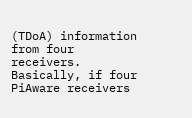(TDoA) information from four receivers. Basically, if four PiAware receivers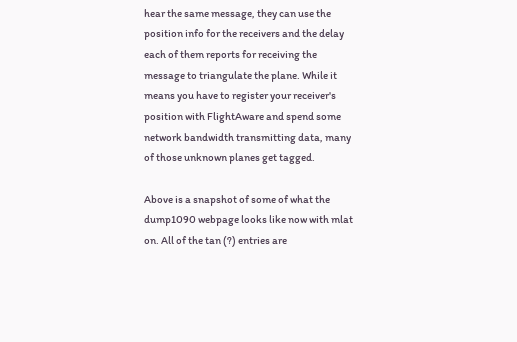hear the same message, they can use the position info for the receivers and the delay each of them reports for receiving the message to triangulate the plane. While it means you have to register your receiver's position with FlightAware and spend some network bandwidth transmitting data, many of those unknown planes get tagged.

Above is a snapshot of some of what the dump1090 webpage looks like now with mlat on. All of the tan (?) entries are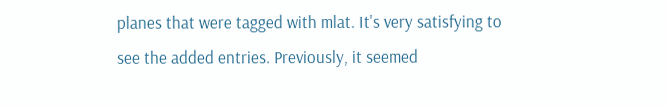planes that were tagged with mlat. It's very satisfying to see the added entries. Previously, it seemed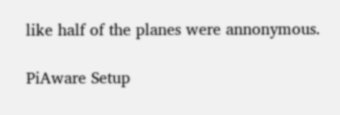like half of the planes were annonymous.

PiAware Setup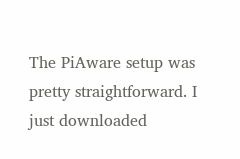The PiAware setup was pretty straightforward. I just downloaded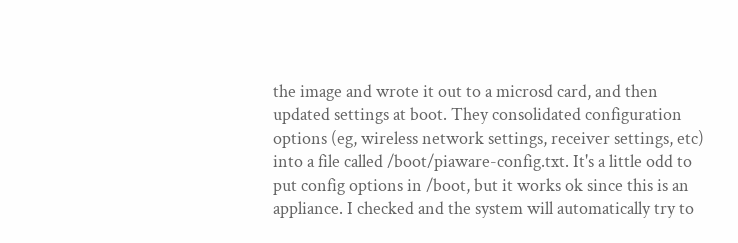the image and wrote it out to a microsd card, and then updated settings at boot. They consolidated configuration options (eg, wireless network settings, receiver settings, etc) into a file called /boot/piaware-config.txt. It's a little odd to put config options in /boot, but it works ok since this is an appliance. I checked and the system will automatically try to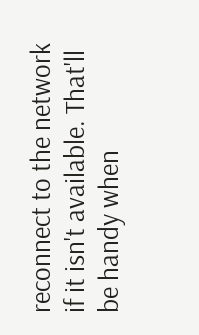reconnect to the network if it isn't available. That'll be handy when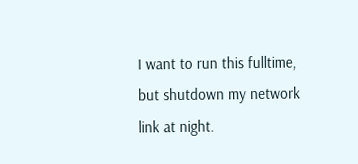I want to run this fulltime, but shutdown my network link at night.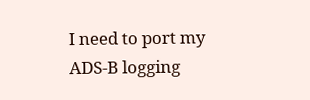I need to port my ADS-B logging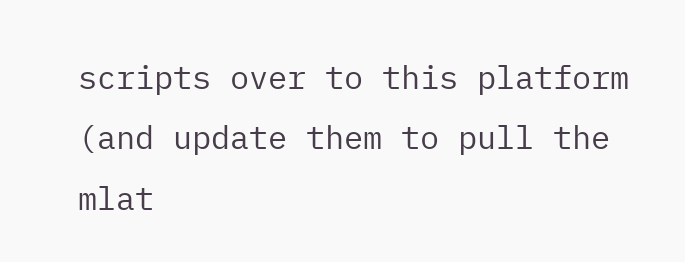scripts over to this platform (and update them to pull the mlat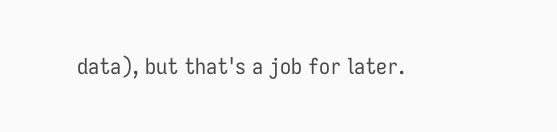data), but that's a job for later.